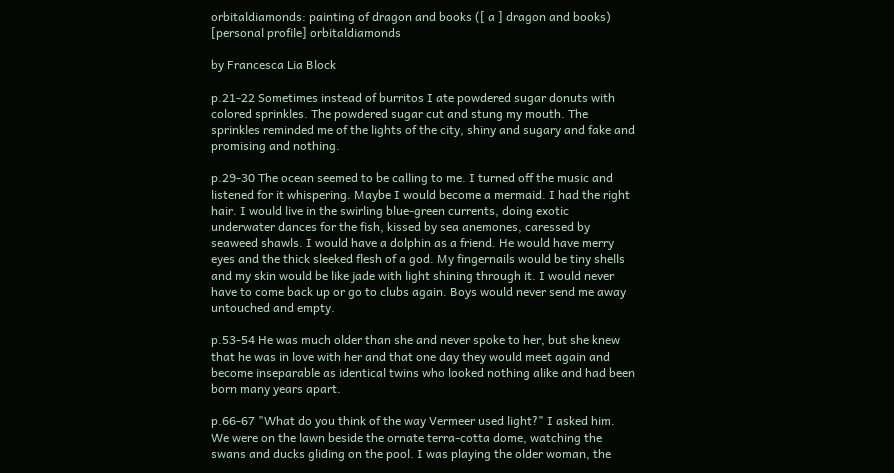orbitaldiamonds: painting of dragon and books ([ a ] dragon and books)
[personal profile] orbitaldiamonds

by Francesca Lia Block

p.21-22 Sometimes instead of burritos I ate powdered sugar donuts with colored sprinkles. The powdered sugar cut and stung my mouth. The sprinkles reminded me of the lights of the city, shiny and sugary and fake and promising and nothing.

p.29-30 The ocean seemed to be calling to me. I turned off the music and listened for it whispering. Maybe I would become a mermaid. I had the right hair. I would live in the swirling blue-green currents, doing exotic underwater dances for the fish, kissed by sea anemones, caressed by seaweed shawls. I would have a dolphin as a friend. He would have merry eyes and the thick sleeked flesh of a god. My fingernails would be tiny shells and my skin would be like jade with light shining through it. I would never have to come back up or go to clubs again. Boys would never send me away untouched and empty.

p.53-54 He was much older than she and never spoke to her, but she knew that he was in love with her and that one day they would meet again and become inseparable as identical twins who looked nothing alike and had been born many years apart.

p.66-67 "What do you think of the way Vermeer used light?" I asked him. We were on the lawn beside the ornate terra-cotta dome, watching the swans and ducks gliding on the pool. I was playing the older woman, the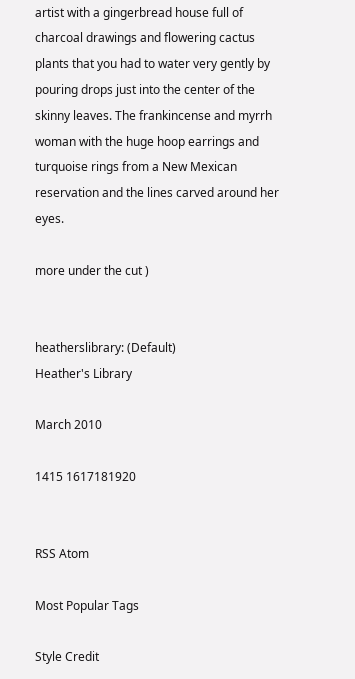artist with a gingerbread house full of charcoal drawings and flowering cactus plants that you had to water very gently by pouring drops just into the center of the skinny leaves. The frankincense and myrrh woman with the huge hoop earrings and turquoise rings from a New Mexican reservation and the lines carved around her eyes.

more under the cut )


heatherslibrary: (Default)
Heather's Library

March 2010

1415 1617181920


RSS Atom

Most Popular Tags

Style Credit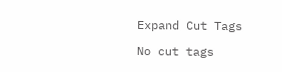Expand Cut Tags

No cut tags